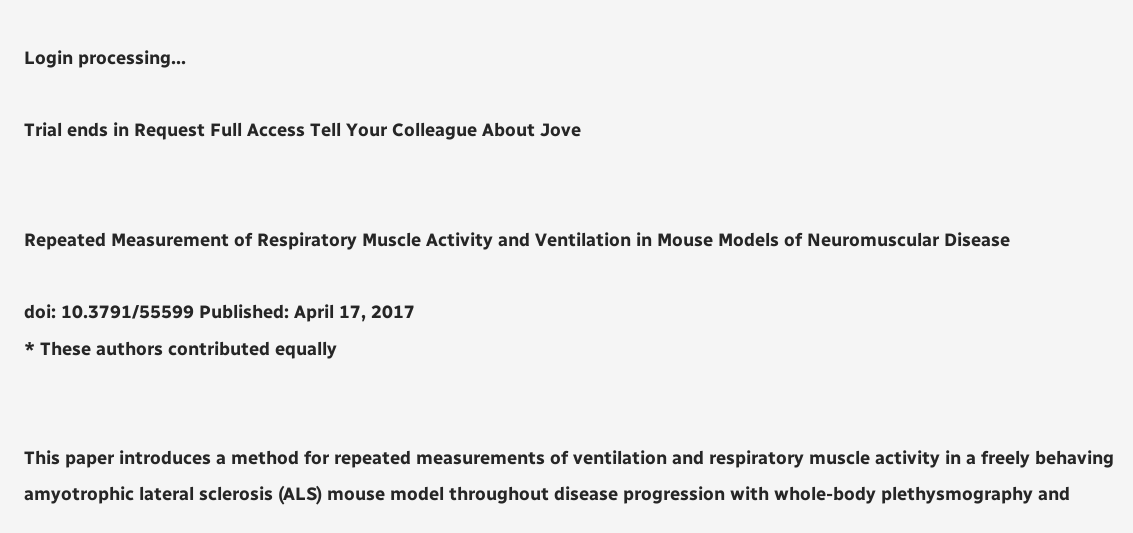Login processing...

Trial ends in Request Full Access Tell Your Colleague About Jove


Repeated Measurement of Respiratory Muscle Activity and Ventilation in Mouse Models of Neuromuscular Disease

doi: 10.3791/55599 Published: April 17, 2017
* These authors contributed equally


This paper introduces a method for repeated measurements of ventilation and respiratory muscle activity in a freely behaving amyotrophic lateral sclerosis (ALS) mouse model throughout disease progression with whole-body plethysmography and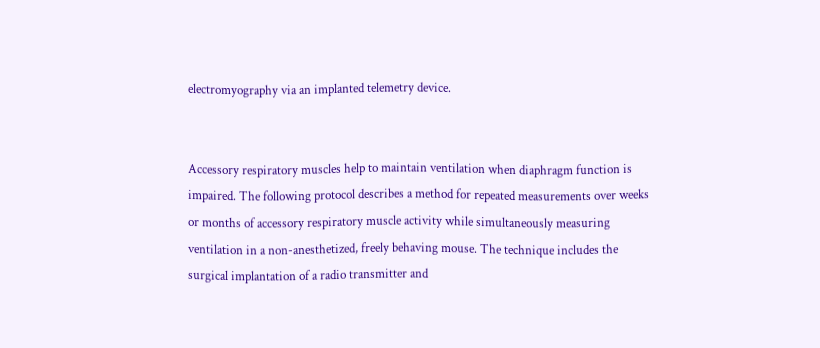electromyography via an implanted telemetry device.


Accessory respiratory muscles help to maintain ventilation when diaphragm function is impaired. The following protocol describes a method for repeated measurements over weeks or months of accessory respiratory muscle activity while simultaneously measuring ventilation in a non-anesthetized, freely behaving mouse. The technique includes the surgical implantation of a radio transmitter and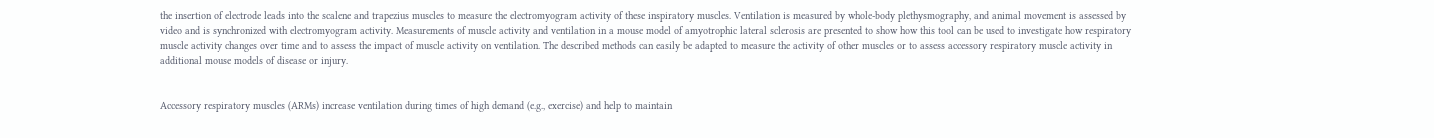the insertion of electrode leads into the scalene and trapezius muscles to measure the electromyogram activity of these inspiratory muscles. Ventilation is measured by whole-body plethysmography, and animal movement is assessed by video and is synchronized with electromyogram activity. Measurements of muscle activity and ventilation in a mouse model of amyotrophic lateral sclerosis are presented to show how this tool can be used to investigate how respiratory muscle activity changes over time and to assess the impact of muscle activity on ventilation. The described methods can easily be adapted to measure the activity of other muscles or to assess accessory respiratory muscle activity in additional mouse models of disease or injury.


Accessory respiratory muscles (ARMs) increase ventilation during times of high demand (e.g., exercise) and help to maintain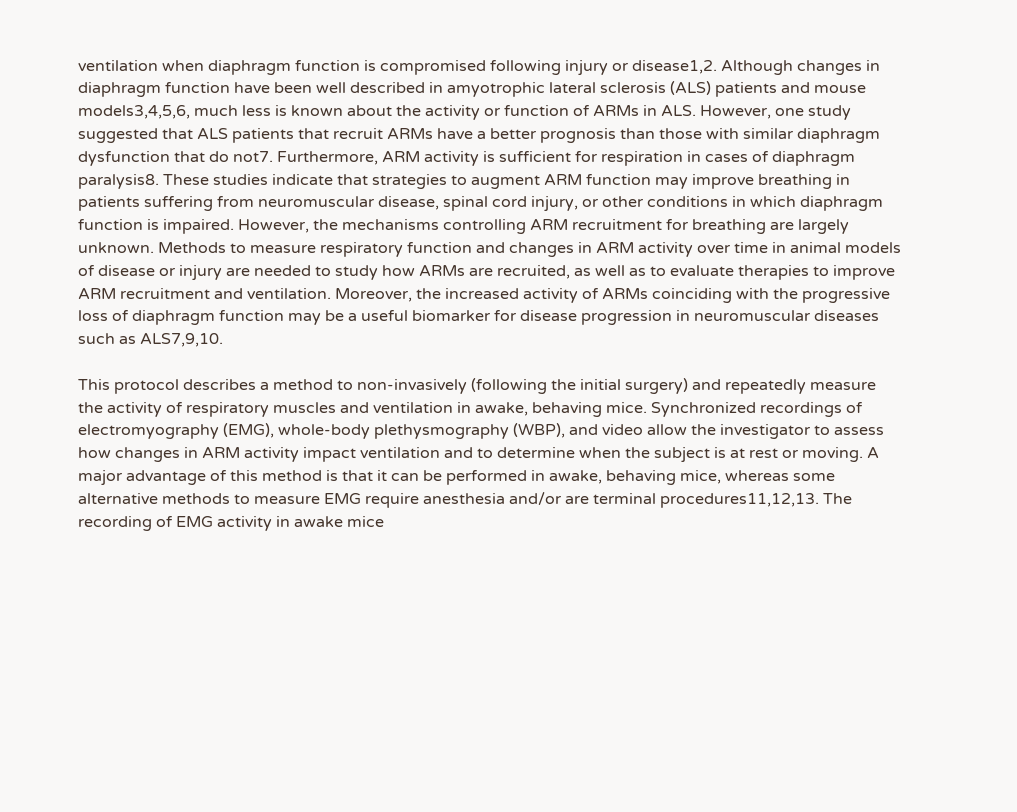ventilation when diaphragm function is compromised following injury or disease1,2. Although changes in diaphragm function have been well described in amyotrophic lateral sclerosis (ALS) patients and mouse models3,4,5,6, much less is known about the activity or function of ARMs in ALS. However, one study suggested that ALS patients that recruit ARMs have a better prognosis than those with similar diaphragm dysfunction that do not7. Furthermore, ARM activity is sufficient for respiration in cases of diaphragm paralysis8. These studies indicate that strategies to augment ARM function may improve breathing in patients suffering from neuromuscular disease, spinal cord injury, or other conditions in which diaphragm function is impaired. However, the mechanisms controlling ARM recruitment for breathing are largely unknown. Methods to measure respiratory function and changes in ARM activity over time in animal models of disease or injury are needed to study how ARMs are recruited, as well as to evaluate therapies to improve ARM recruitment and ventilation. Moreover, the increased activity of ARMs coinciding with the progressive loss of diaphragm function may be a useful biomarker for disease progression in neuromuscular diseases such as ALS7,9,10.

This protocol describes a method to non-invasively (following the initial surgery) and repeatedly measure the activity of respiratory muscles and ventilation in awake, behaving mice. Synchronized recordings of electromyography (EMG), whole-body plethysmography (WBP), and video allow the investigator to assess how changes in ARM activity impact ventilation and to determine when the subject is at rest or moving. A major advantage of this method is that it can be performed in awake, behaving mice, whereas some alternative methods to measure EMG require anesthesia and/or are terminal procedures11,12,13. The recording of EMG activity in awake mice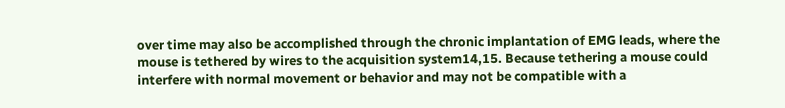over time may also be accomplished through the chronic implantation of EMG leads, where the mouse is tethered by wires to the acquisition system14,15. Because tethering a mouse could interfere with normal movement or behavior and may not be compatible with a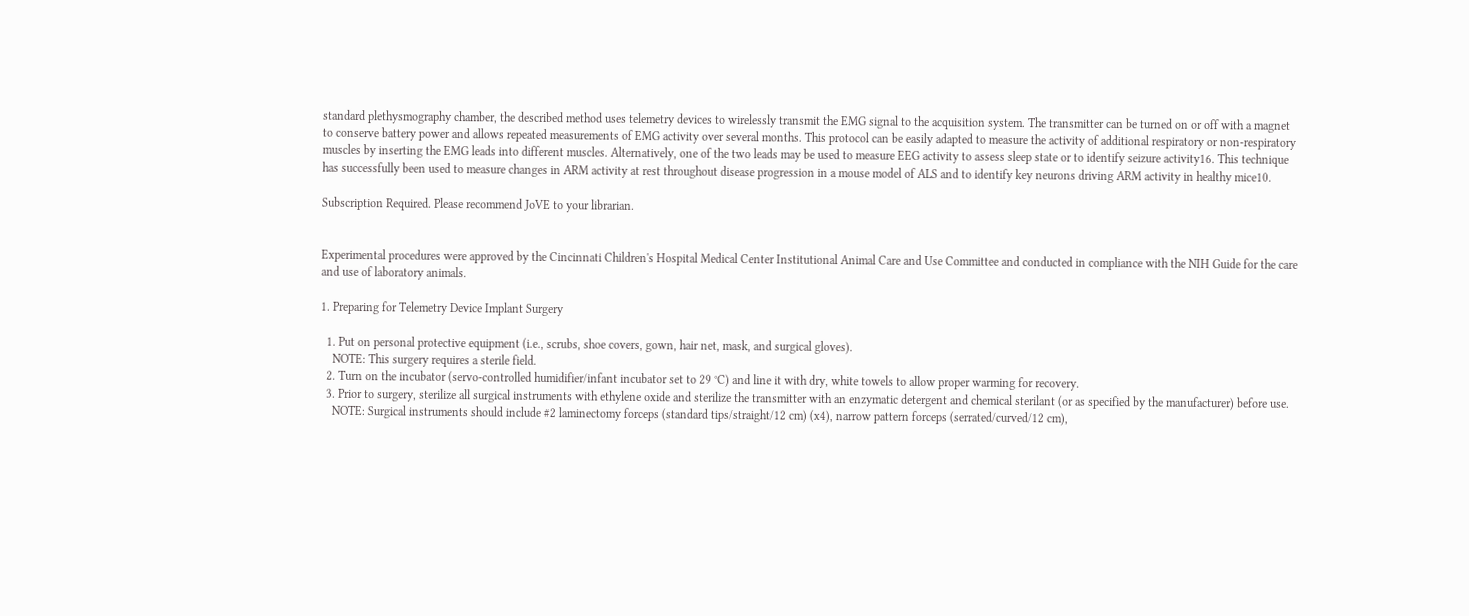standard plethysmography chamber, the described method uses telemetry devices to wirelessly transmit the EMG signal to the acquisition system. The transmitter can be turned on or off with a magnet to conserve battery power and allows repeated measurements of EMG activity over several months. This protocol can be easily adapted to measure the activity of additional respiratory or non-respiratory muscles by inserting the EMG leads into different muscles. Alternatively, one of the two leads may be used to measure EEG activity to assess sleep state or to identify seizure activity16. This technique has successfully been used to measure changes in ARM activity at rest throughout disease progression in a mouse model of ALS and to identify key neurons driving ARM activity in healthy mice10.

Subscription Required. Please recommend JoVE to your librarian.


Experimental procedures were approved by the Cincinnati Children's Hospital Medical Center Institutional Animal Care and Use Committee and conducted in compliance with the NIH Guide for the care and use of laboratory animals.

1. Preparing for Telemetry Device Implant Surgery

  1. Put on personal protective equipment (i.e., scrubs, shoe covers, gown, hair net, mask, and surgical gloves).
    NOTE: This surgery requires a sterile field.
  2. Turn on the incubator (servo-controlled humidifier/infant incubator set to 29 °C) and line it with dry, white towels to allow proper warming for recovery.
  3. Prior to surgery, sterilize all surgical instruments with ethylene oxide and sterilize the transmitter with an enzymatic detergent and chemical sterilant (or as specified by the manufacturer) before use.
    NOTE: Surgical instruments should include #2 laminectomy forceps (standard tips/straight/12 cm) (x4), narrow pattern forceps (serrated/curved/12 cm),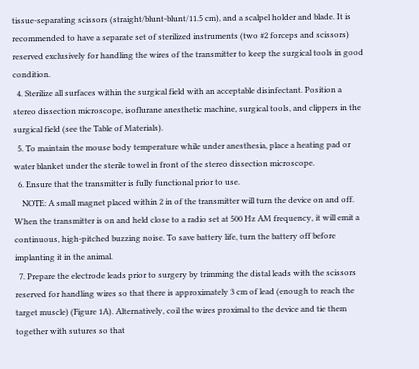tissue-separating scissors (straight/blunt-blunt/11.5 cm), and a scalpel holder and blade. It is recommended to have a separate set of sterilized instruments (two #2 forceps and scissors) reserved exclusively for handling the wires of the transmitter to keep the surgical tools in good condition.
  4. Sterilize all surfaces within the surgical field with an acceptable disinfectant. Position a stereo dissection microscope, isoflurane anesthetic machine, surgical tools, and clippers in the surgical field (see the Table of Materials).
  5. To maintain the mouse body temperature while under anesthesia, place a heating pad or water blanket under the sterile towel in front of the stereo dissection microscope.
  6. Ensure that the transmitter is fully functional prior to use.
    NOTE: A small magnet placed within 2 in of the transmitter will turn the device on and off. When the transmitter is on and held close to a radio set at 500 Hz AM frequency, it will emit a continuous, high-pitched buzzing noise. To save battery life, turn the battery off before implanting it in the animal.
  7. Prepare the electrode leads prior to surgery by trimming the distal leads with the scissors reserved for handling wires so that there is approximately 3 cm of lead (enough to reach the target muscle) (Figure 1A). Alternatively, coil the wires proximal to the device and tie them together with sutures so that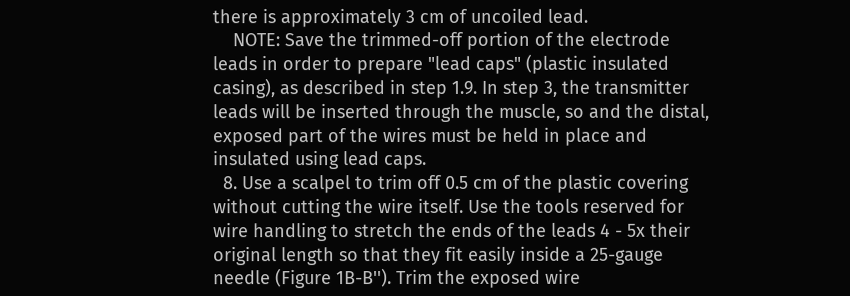there is approximately 3 cm of uncoiled lead.
    NOTE: Save the trimmed-off portion of the electrode leads in order to prepare "lead caps" (plastic insulated casing), as described in step 1.9. In step 3, the transmitter leads will be inserted through the muscle, so and the distal, exposed part of the wires must be held in place and insulated using lead caps.
  8. Use a scalpel to trim off 0.5 cm of the plastic covering without cutting the wire itself. Use the tools reserved for wire handling to stretch the ends of the leads 4 - 5x their original length so that they fit easily inside a 25-gauge needle (Figure 1B-B''). Trim the exposed wire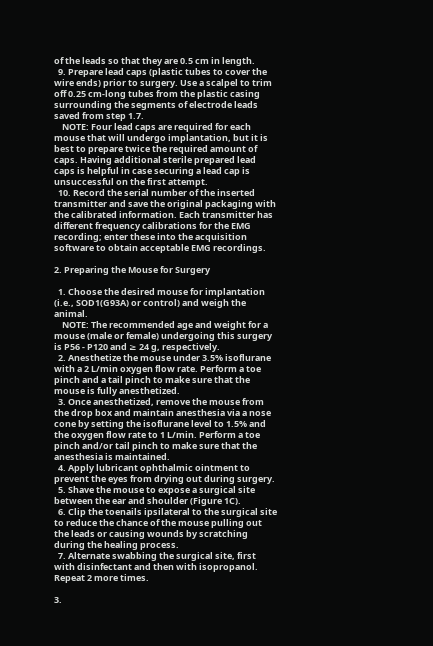of the leads so that they are 0.5 cm in length.
  9. Prepare lead caps (plastic tubes to cover the wire ends) prior to surgery. Use a scalpel to trim off 0.25 cm-long tubes from the plastic casing surrounding the segments of electrode leads saved from step 1.7.
    NOTE: Four lead caps are required for each mouse that will undergo implantation, but it is best to prepare twice the required amount of caps. Having additional sterile prepared lead caps is helpful in case securing a lead cap is unsuccessful on the first attempt.
  10. Record the serial number of the inserted transmitter and save the original packaging with the calibrated information. Each transmitter has different frequency calibrations for the EMG recording; enter these into the acquisition software to obtain acceptable EMG recordings.

2. Preparing the Mouse for Surgery

  1. Choose the desired mouse for implantation (i.e., SOD1(G93A) or control) and weigh the animal.
    NOTE: The recommended age and weight for a mouse (male or female) undergoing this surgery is P56 - P120 and ≥ 24 g, respectively.
  2. Anesthetize the mouse under 3.5% isoflurane with a 2 L/min oxygen flow rate. Perform a toe pinch and a tail pinch to make sure that the mouse is fully anesthetized.
  3. Once anesthetized, remove the mouse from the drop box and maintain anesthesia via a nose cone by setting the isoflurane level to 1.5% and the oxygen flow rate to 1 L/min. Perform a toe pinch and/or tail pinch to make sure that the anesthesia is maintained.
  4. Apply lubricant ophthalmic ointment to prevent the eyes from drying out during surgery.
  5. Shave the mouse to expose a surgical site between the ear and shoulder (Figure 1C).
  6. Clip the toenails ipsilateral to the surgical site to reduce the chance of the mouse pulling out the leads or causing wounds by scratching during the healing process.
  7. Alternate swabbing the surgical site, first with disinfectant and then with isopropanol. Repeat 2 more times.

3.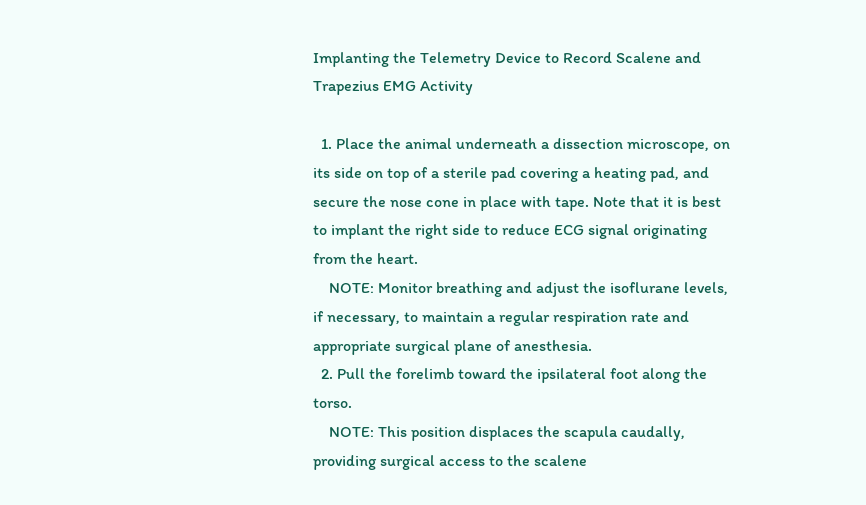Implanting the Telemetry Device to Record Scalene and Trapezius EMG Activity

  1. Place the animal underneath a dissection microscope, on its side on top of a sterile pad covering a heating pad, and secure the nose cone in place with tape. Note that it is best to implant the right side to reduce ECG signal originating from the heart.
    NOTE: Monitor breathing and adjust the isoflurane levels, if necessary, to maintain a regular respiration rate and appropriate surgical plane of anesthesia.
  2. Pull the forelimb toward the ipsilateral foot along the torso.
    NOTE: This position displaces the scapula caudally, providing surgical access to the scalene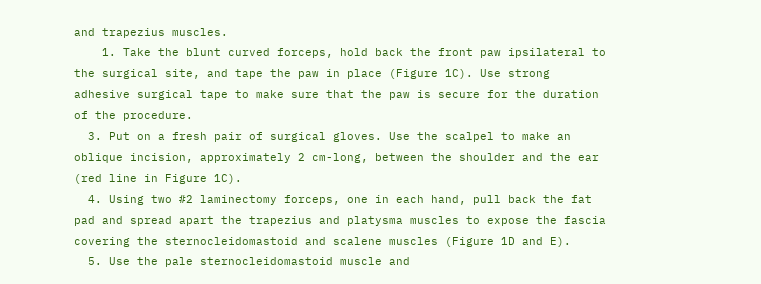and trapezius muscles.
    1. Take the blunt curved forceps, hold back the front paw ipsilateral to the surgical site, and tape the paw in place (Figure 1C). Use strong adhesive surgical tape to make sure that the paw is secure for the duration of the procedure.
  3. Put on a fresh pair of surgical gloves. Use the scalpel to make an oblique incision, approximately 2 cm-long, between the shoulder and the ear (red line in Figure 1C).
  4. Using two #2 laminectomy forceps, one in each hand, pull back the fat pad and spread apart the trapezius and platysma muscles to expose the fascia covering the sternocleidomastoid and scalene muscles (Figure 1D and E).
  5. Use the pale sternocleidomastoid muscle and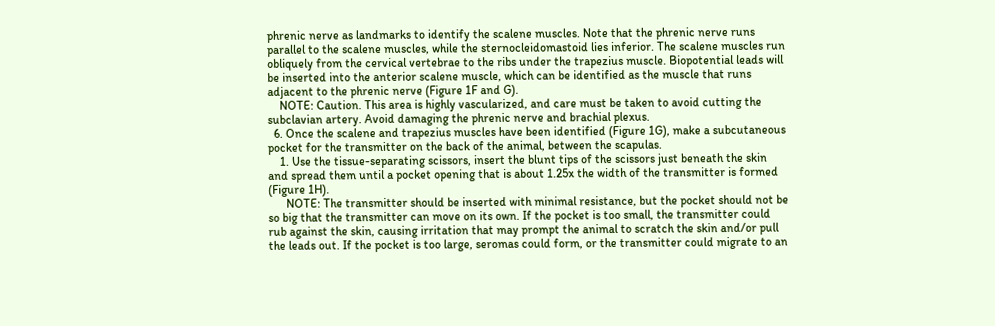phrenic nerve as landmarks to identify the scalene muscles. Note that the phrenic nerve runs parallel to the scalene muscles, while the sternocleidomastoid lies inferior. The scalene muscles run obliquely from the cervical vertebrae to the ribs under the trapezius muscle. Biopotential leads will be inserted into the anterior scalene muscle, which can be identified as the muscle that runs adjacent to the phrenic nerve (Figure 1F and G).
    NOTE: Caution. This area is highly vascularized, and care must be taken to avoid cutting the subclavian artery. Avoid damaging the phrenic nerve and brachial plexus.
  6. Once the scalene and trapezius muscles have been identified (Figure 1G), make a subcutaneous pocket for the transmitter on the back of the animal, between the scapulas.
    1. Use the tissue-separating scissors, insert the blunt tips of the scissors just beneath the skin and spread them until a pocket opening that is about 1.25x the width of the transmitter is formed (Figure 1H).
      NOTE: The transmitter should be inserted with minimal resistance, but the pocket should not be so big that the transmitter can move on its own. If the pocket is too small, the transmitter could rub against the skin, causing irritation that may prompt the animal to scratch the skin and/or pull the leads out. If the pocket is too large, seromas could form, or the transmitter could migrate to an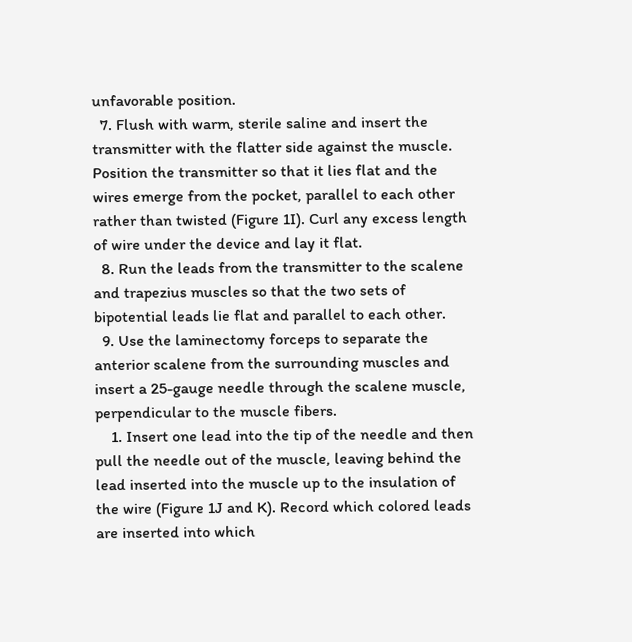unfavorable position.
  7. Flush with warm, sterile saline and insert the transmitter with the flatter side against the muscle. Position the transmitter so that it lies flat and the wires emerge from the pocket, parallel to each other rather than twisted (Figure 1I). Curl any excess length of wire under the device and lay it flat.
  8. Run the leads from the transmitter to the scalene and trapezius muscles so that the two sets of bipotential leads lie flat and parallel to each other.
  9. Use the laminectomy forceps to separate the anterior scalene from the surrounding muscles and insert a 25-gauge needle through the scalene muscle, perpendicular to the muscle fibers.
    1. Insert one lead into the tip of the needle and then pull the needle out of the muscle, leaving behind the lead inserted into the muscle up to the insulation of the wire (Figure 1J and K). Record which colored leads are inserted into which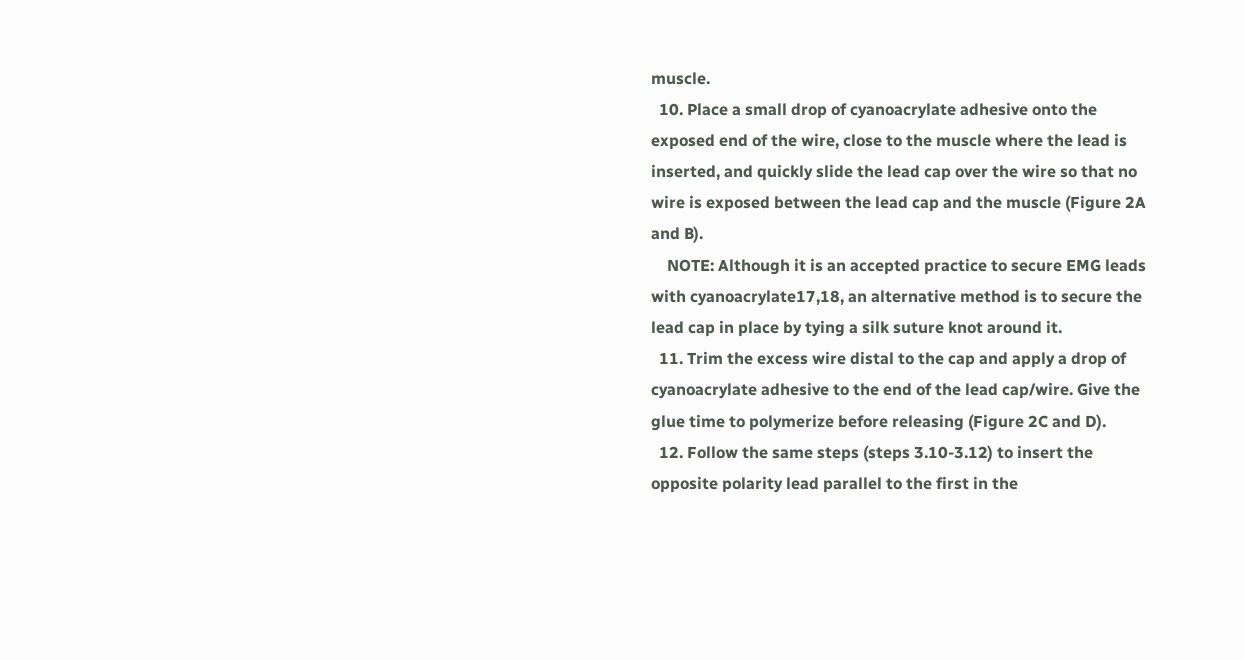muscle.
  10. Place a small drop of cyanoacrylate adhesive onto the exposed end of the wire, close to the muscle where the lead is inserted, and quickly slide the lead cap over the wire so that no wire is exposed between the lead cap and the muscle (Figure 2A and B).
    NOTE: Although it is an accepted practice to secure EMG leads with cyanoacrylate17,18, an alternative method is to secure the lead cap in place by tying a silk suture knot around it.
  11. Trim the excess wire distal to the cap and apply a drop of cyanoacrylate adhesive to the end of the lead cap/wire. Give the glue time to polymerize before releasing (Figure 2C and D).
  12. Follow the same steps (steps 3.10-3.12) to insert the opposite polarity lead parallel to the first in the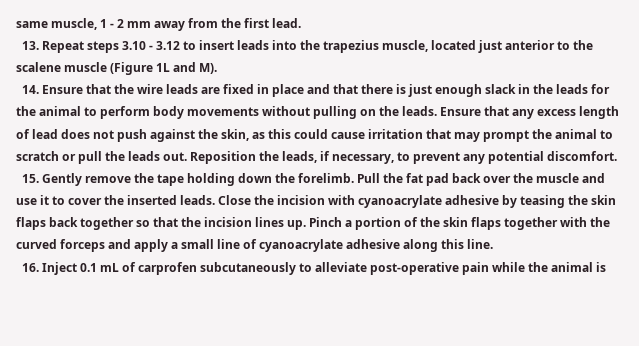same muscle, 1 - 2 mm away from the first lead.
  13. Repeat steps 3.10 - 3.12 to insert leads into the trapezius muscle, located just anterior to the scalene muscle (Figure 1L and M).
  14. Ensure that the wire leads are fixed in place and that there is just enough slack in the leads for the animal to perform body movements without pulling on the leads. Ensure that any excess length of lead does not push against the skin, as this could cause irritation that may prompt the animal to scratch or pull the leads out. Reposition the leads, if necessary, to prevent any potential discomfort.
  15. Gently remove the tape holding down the forelimb. Pull the fat pad back over the muscle and use it to cover the inserted leads. Close the incision with cyanoacrylate adhesive by teasing the skin flaps back together so that the incision lines up. Pinch a portion of the skin flaps together with the curved forceps and apply a small line of cyanoacrylate adhesive along this line.
  16. Inject 0.1 mL of carprofen subcutaneously to alleviate post-operative pain while the animal is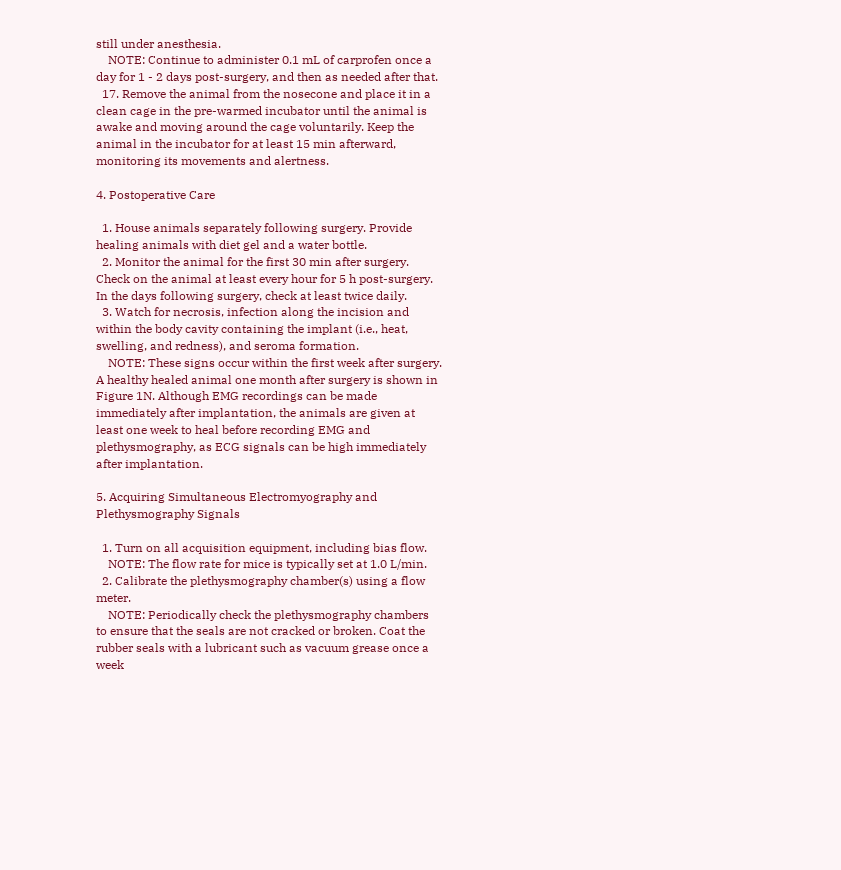still under anesthesia.
    NOTE: Continue to administer 0.1 mL of carprofen once a day for 1 - 2 days post-surgery, and then as needed after that.
  17. Remove the animal from the nosecone and place it in a clean cage in the pre-warmed incubator until the animal is awake and moving around the cage voluntarily. Keep the animal in the incubator for at least 15 min afterward, monitoring its movements and alertness.

4. Postoperative Care

  1. House animals separately following surgery. Provide healing animals with diet gel and a water bottle.
  2. Monitor the animal for the first 30 min after surgery. Check on the animal at least every hour for 5 h post-surgery. In the days following surgery, check at least twice daily.
  3. Watch for necrosis, infection along the incision and within the body cavity containing the implant (i.e., heat, swelling, and redness), and seroma formation.
    NOTE: These signs occur within the first week after surgery. A healthy healed animal one month after surgery is shown in Figure 1N. Although EMG recordings can be made immediately after implantation, the animals are given at least one week to heal before recording EMG and plethysmography, as ECG signals can be high immediately after implantation.

5. Acquiring Simultaneous Electromyography and Plethysmography Signals

  1. Turn on all acquisition equipment, including bias flow.
    NOTE: The flow rate for mice is typically set at 1.0 L/min.
  2. Calibrate the plethysmography chamber(s) using a flow meter.
    NOTE: Periodically check the plethysmography chambers to ensure that the seals are not cracked or broken. Coat the rubber seals with a lubricant such as vacuum grease once a week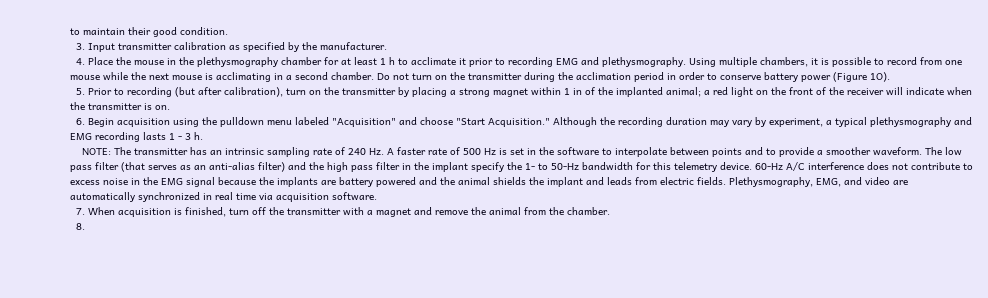to maintain their good condition.
  3. Input transmitter calibration as specified by the manufacturer.
  4. Place the mouse in the plethysmography chamber for at least 1 h to acclimate it prior to recording EMG and plethysmography. Using multiple chambers, it is possible to record from one mouse while the next mouse is acclimating in a second chamber. Do not turn on the transmitter during the acclimation period in order to conserve battery power (Figure 1O).
  5. Prior to recording (but after calibration), turn on the transmitter by placing a strong magnet within 1 in of the implanted animal; a red light on the front of the receiver will indicate when the transmitter is on.
  6. Begin acquisition using the pulldown menu labeled "Acquisition" and choose "Start Acquisition." Although the recording duration may vary by experiment, a typical plethysmography and EMG recording lasts 1 - 3 h.
    NOTE: The transmitter has an intrinsic sampling rate of 240 Hz. A faster rate of 500 Hz is set in the software to interpolate between points and to provide a smoother waveform. The low pass filter (that serves as an anti-alias filter) and the high pass filter in the implant specify the 1- to 50-Hz bandwidth for this telemetry device. 60-Hz A/C interference does not contribute to excess noise in the EMG signal because the implants are battery powered and the animal shields the implant and leads from electric fields. Plethysmography, EMG, and video are automatically synchronized in real time via acquisition software.
  7. When acquisition is finished, turn off the transmitter with a magnet and remove the animal from the chamber.
  8.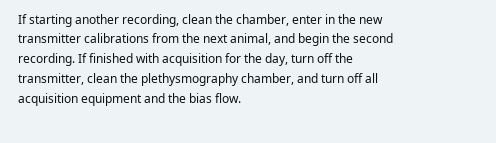If starting another recording, clean the chamber, enter in the new transmitter calibrations from the next animal, and begin the second recording. If finished with acquisition for the day, turn off the transmitter, clean the plethysmography chamber, and turn off all acquisition equipment and the bias flow.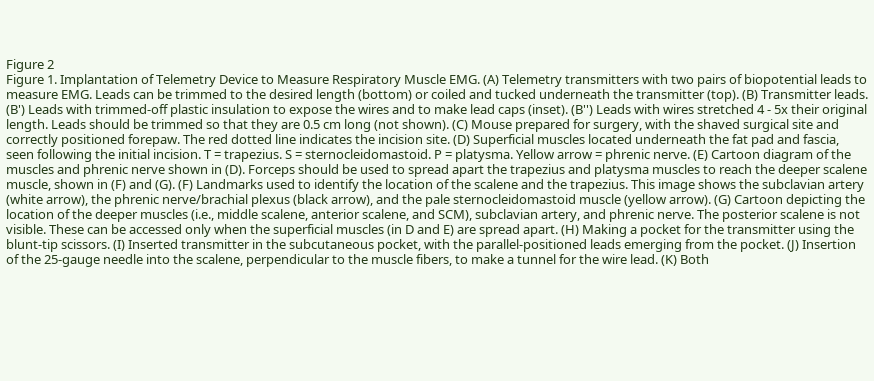Figure 2
Figure 1. Implantation of Telemetry Device to Measure Respiratory Muscle EMG. (A) Telemetry transmitters with two pairs of biopotential leads to measure EMG. Leads can be trimmed to the desired length (bottom) or coiled and tucked underneath the transmitter (top). (B) Transmitter leads. (B') Leads with trimmed-off plastic insulation to expose the wires and to make lead caps (inset). (B'') Leads with wires stretched 4 - 5x their original length. Leads should be trimmed so that they are 0.5 cm long (not shown). (C) Mouse prepared for surgery, with the shaved surgical site and correctly positioned forepaw. The red dotted line indicates the incision site. (D) Superficial muscles located underneath the fat pad and fascia, seen following the initial incision. T = trapezius. S = sternocleidomastoid. P = platysma. Yellow arrow = phrenic nerve. (E) Cartoon diagram of the muscles and phrenic nerve shown in (D). Forceps should be used to spread apart the trapezius and platysma muscles to reach the deeper scalene muscle, shown in (F) and (G). (F) Landmarks used to identify the location of the scalene and the trapezius. This image shows the subclavian artery (white arrow), the phrenic nerve/brachial plexus (black arrow), and the pale sternocleidomastoid muscle (yellow arrow). (G) Cartoon depicting the location of the deeper muscles (i.e., middle scalene, anterior scalene, and SCM), subclavian artery, and phrenic nerve. The posterior scalene is not visible. These can be accessed only when the superficial muscles (in D and E) are spread apart. (H) Making a pocket for the transmitter using the blunt-tip scissors. (I) Inserted transmitter in the subcutaneous pocket, with the parallel-positioned leads emerging from the pocket. (J) Insertion of the 25-gauge needle into the scalene, perpendicular to the muscle fibers, to make a tunnel for the wire lead. (K) Both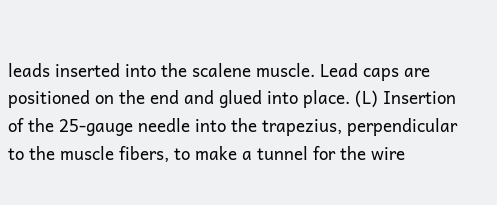leads inserted into the scalene muscle. Lead caps are positioned on the end and glued into place. (L) Insertion of the 25-gauge needle into the trapezius, perpendicular to the muscle fibers, to make a tunnel for the wire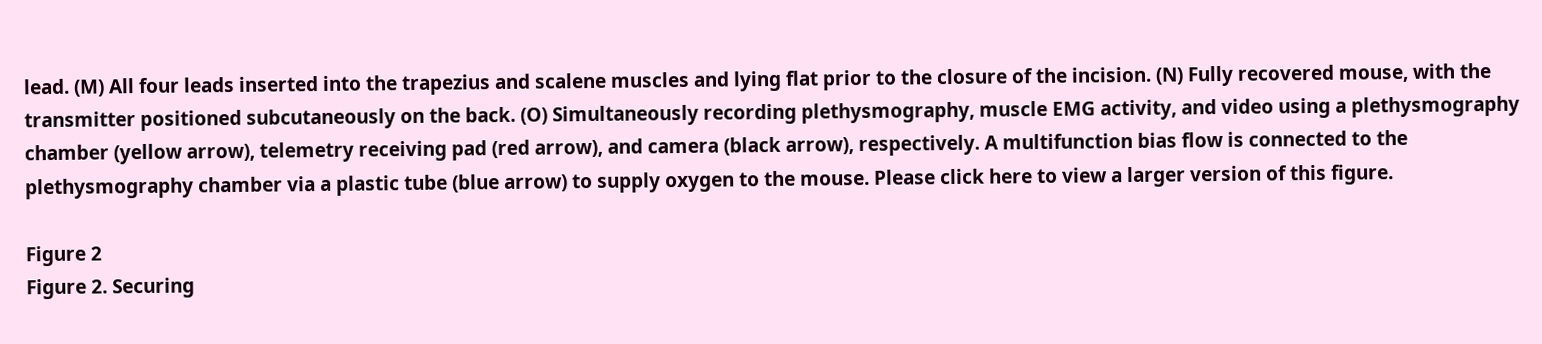lead. (M) All four leads inserted into the trapezius and scalene muscles and lying flat prior to the closure of the incision. (N) Fully recovered mouse, with the transmitter positioned subcutaneously on the back. (O) Simultaneously recording plethysmography, muscle EMG activity, and video using a plethysmography chamber (yellow arrow), telemetry receiving pad (red arrow), and camera (black arrow), respectively. A multifunction bias flow is connected to the plethysmography chamber via a plastic tube (blue arrow) to supply oxygen to the mouse. Please click here to view a larger version of this figure.

Figure 2
Figure 2. Securing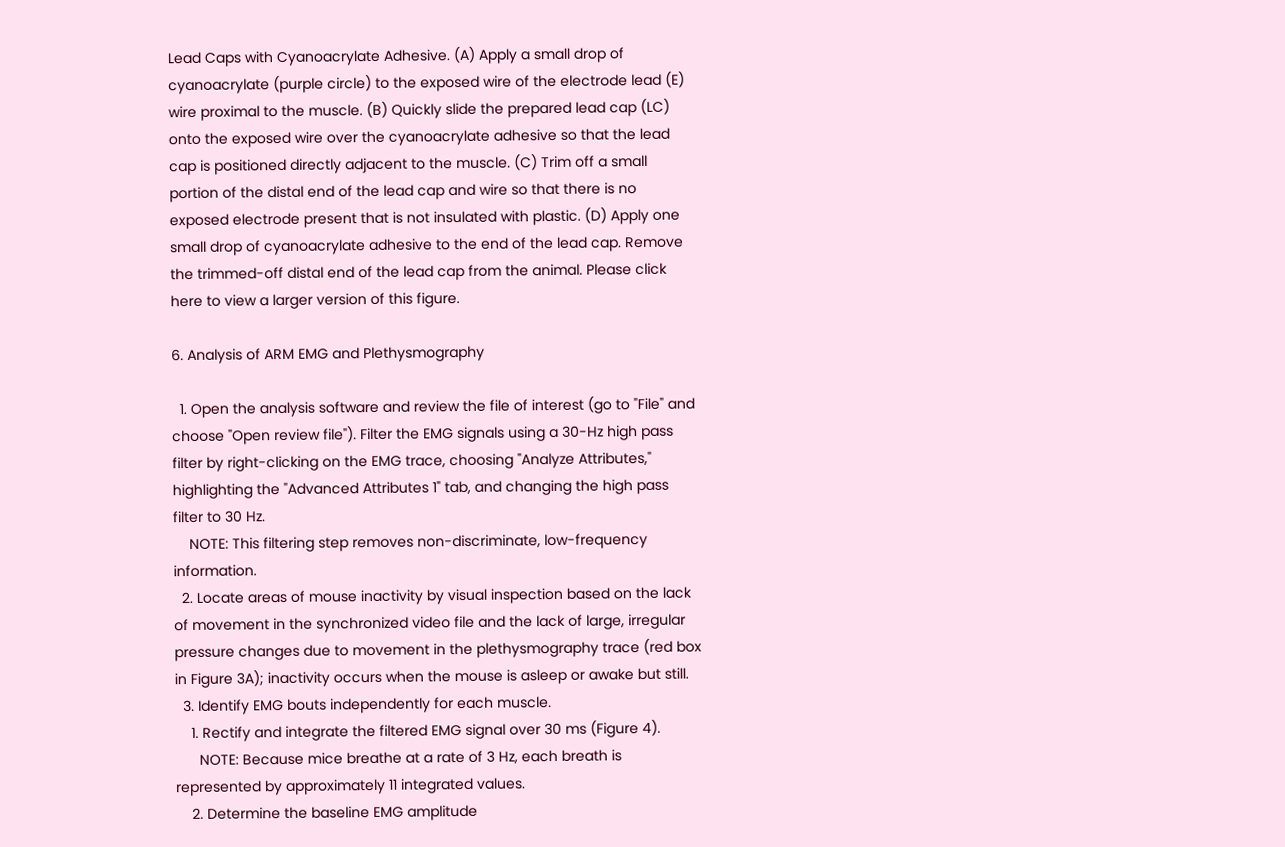Lead Caps with Cyanoacrylate Adhesive. (A) Apply a small drop of cyanoacrylate (purple circle) to the exposed wire of the electrode lead (E) wire proximal to the muscle. (B) Quickly slide the prepared lead cap (LC) onto the exposed wire over the cyanoacrylate adhesive so that the lead cap is positioned directly adjacent to the muscle. (C) Trim off a small portion of the distal end of the lead cap and wire so that there is no exposed electrode present that is not insulated with plastic. (D) Apply one small drop of cyanoacrylate adhesive to the end of the lead cap. Remove the trimmed-off distal end of the lead cap from the animal. Please click here to view a larger version of this figure.

6. Analysis of ARM EMG and Plethysmography

  1. Open the analysis software and review the file of interest (go to "File" and choose "Open review file"). Filter the EMG signals using a 30-Hz high pass filter by right-clicking on the EMG trace, choosing "Analyze Attributes," highlighting the "Advanced Attributes 1" tab, and changing the high pass filter to 30 Hz.
    NOTE: This filtering step removes non-discriminate, low-frequency information.
  2. Locate areas of mouse inactivity by visual inspection based on the lack of movement in the synchronized video file and the lack of large, irregular pressure changes due to movement in the plethysmography trace (red box in Figure 3A); inactivity occurs when the mouse is asleep or awake but still.
  3. Identify EMG bouts independently for each muscle.
    1. Rectify and integrate the filtered EMG signal over 30 ms (Figure 4).
      NOTE: Because mice breathe at a rate of 3 Hz, each breath is represented by approximately 11 integrated values.
    2. Determine the baseline EMG amplitude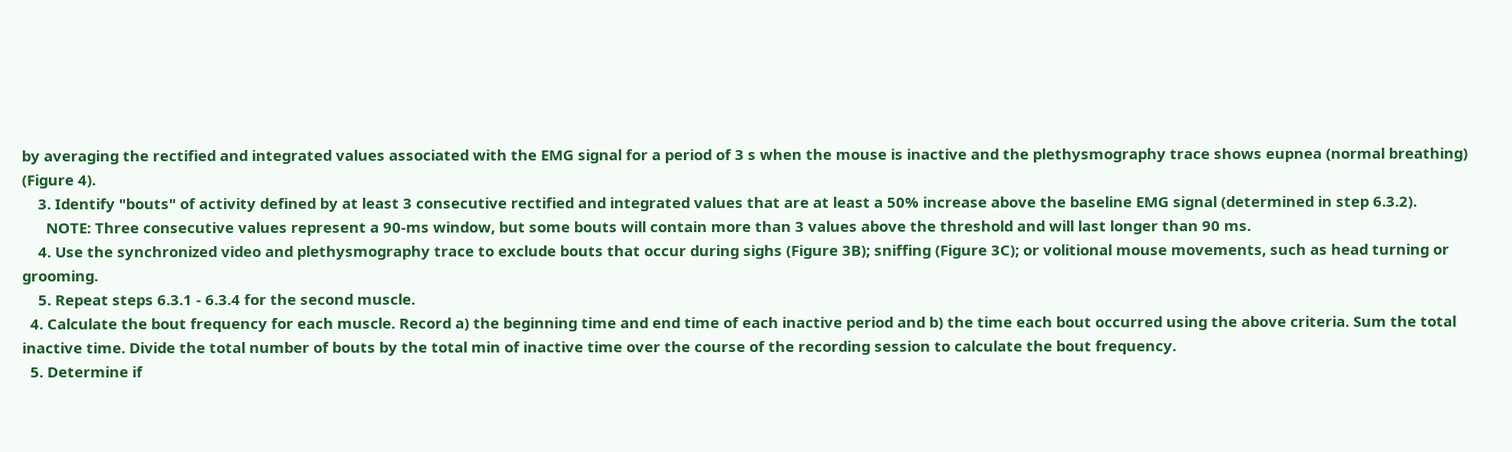by averaging the rectified and integrated values associated with the EMG signal for a period of 3 s when the mouse is inactive and the plethysmography trace shows eupnea (normal breathing) (Figure 4).
    3. Identify "bouts" of activity defined by at least 3 consecutive rectified and integrated values that are at least a 50% increase above the baseline EMG signal (determined in step 6.3.2).
      NOTE: Three consecutive values represent a 90-ms window, but some bouts will contain more than 3 values above the threshold and will last longer than 90 ms.
    4. Use the synchronized video and plethysmography trace to exclude bouts that occur during sighs (Figure 3B); sniffing (Figure 3C); or volitional mouse movements, such as head turning or grooming.
    5. Repeat steps 6.3.1 - 6.3.4 for the second muscle.
  4. Calculate the bout frequency for each muscle. Record a) the beginning time and end time of each inactive period and b) the time each bout occurred using the above criteria. Sum the total inactive time. Divide the total number of bouts by the total min of inactive time over the course of the recording session to calculate the bout frequency.
  5. Determine if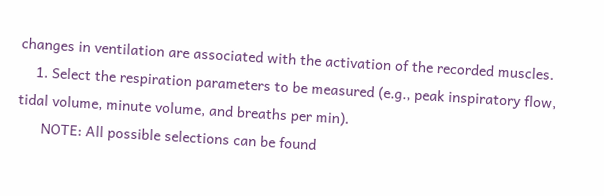changes in ventilation are associated with the activation of the recorded muscles.
    1. Select the respiration parameters to be measured (e.g., peak inspiratory flow, tidal volume, minute volume, and breaths per min).
      NOTE: All possible selections can be found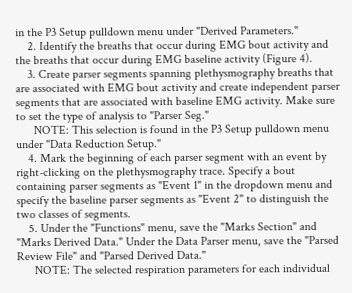in the P3 Setup pulldown menu under "Derived Parameters."
    2. Identify the breaths that occur during EMG bout activity and the breaths that occur during EMG baseline activity (Figure 4).
    3. Create parser segments spanning plethysmography breaths that are associated with EMG bout activity and create independent parser segments that are associated with baseline EMG activity. Make sure to set the type of analysis to "Parser Seg."
      NOTE: This selection is found in the P3 Setup pulldown menu under "Data Reduction Setup."
    4. Mark the beginning of each parser segment with an event by right-clicking on the plethysmography trace. Specify a bout containing parser segments as "Event 1" in the dropdown menu and specify the baseline parser segments as "Event 2" to distinguish the two classes of segments.
    5. Under the "Functions" menu, save the "Marks Section" and "Marks Derived Data." Under the Data Parser menu, save the "Parsed Review File" and "Parsed Derived Data."
      NOTE: The selected respiration parameters for each individual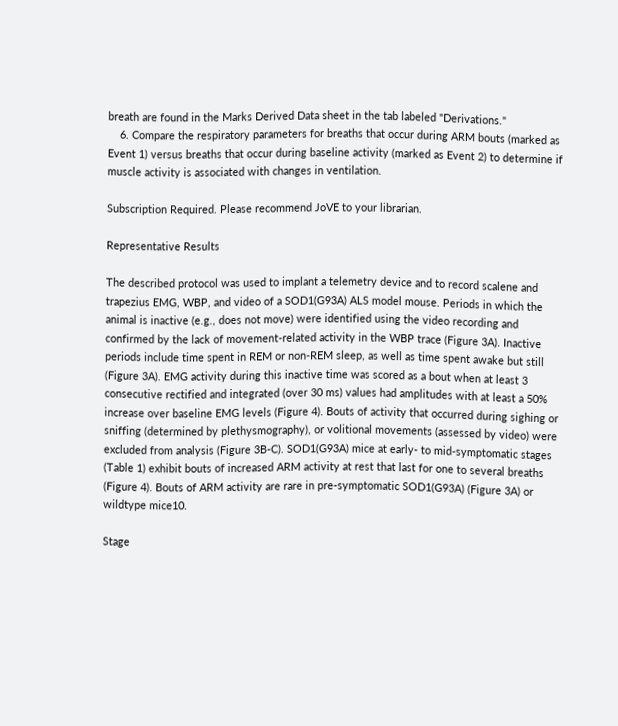breath are found in the Marks Derived Data sheet in the tab labeled "Derivations."
    6. Compare the respiratory parameters for breaths that occur during ARM bouts (marked as Event 1) versus breaths that occur during baseline activity (marked as Event 2) to determine if muscle activity is associated with changes in ventilation.

Subscription Required. Please recommend JoVE to your librarian.

Representative Results

The described protocol was used to implant a telemetry device and to record scalene and trapezius EMG, WBP, and video of a SOD1(G93A) ALS model mouse. Periods in which the animal is inactive (e.g., does not move) were identified using the video recording and confirmed by the lack of movement-related activity in the WBP trace (Figure 3A). Inactive periods include time spent in REM or non-REM sleep, as well as time spent awake but still (Figure 3A). EMG activity during this inactive time was scored as a bout when at least 3 consecutive rectified and integrated (over 30 ms) values had amplitudes with at least a 50% increase over baseline EMG levels (Figure 4). Bouts of activity that occurred during sighing or sniffing (determined by plethysmography), or volitional movements (assessed by video) were excluded from analysis (Figure 3B-C). SOD1(G93A) mice at early- to mid-symptomatic stages (Table 1) exhibit bouts of increased ARM activity at rest that last for one to several breaths (Figure 4). Bouts of ARM activity are rare in pre-symptomatic SOD1(G93A) (Figure 3A) or wildtype mice10.

Stage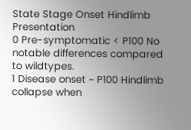State Stage Onset Hindlimb Presentation
0 Pre-symptomatic < P100 No notable differences compared to wildtypes.
1 Disease onset ~ P100 Hindlimb collapse when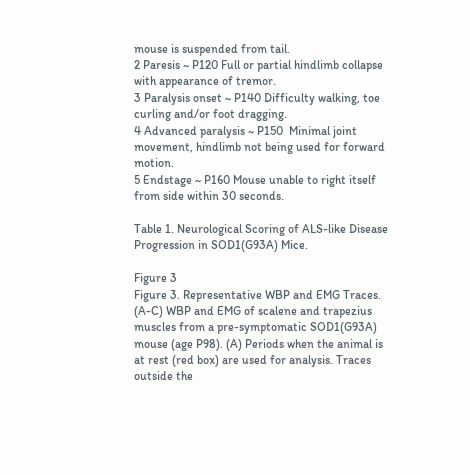mouse is suspended from tail.
2 Paresis ~ P120 Full or partial hindlimb collapse with appearance of tremor.
3 Paralysis onset ~ P140 Difficulty walking, toe curling and/or foot dragging.
4 Advanced paralysis ~ P150  Minimal joint movement, hindlimb not being used for forward motion.
5 Endstage ~ P160 Mouse unable to right itself from side within 30 seconds.

Table 1. Neurological Scoring of ALS-like Disease Progression in SOD1(G93A) Mice.

Figure 3
Figure 3. Representative WBP and EMG Traces. (A-C) WBP and EMG of scalene and trapezius muscles from a pre-symptomatic SOD1(G93A) mouse (age P98). (A) Periods when the animal is at rest (red box) are used for analysis. Traces outside the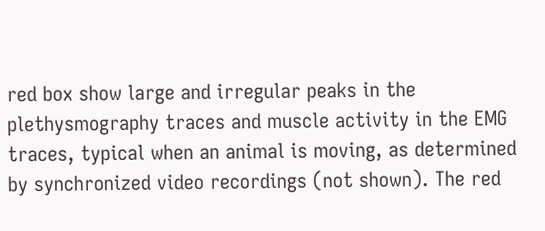red box show large and irregular peaks in the plethysmography traces and muscle activity in the EMG traces, typical when an animal is moving, as determined by synchronized video recordings (not shown). The red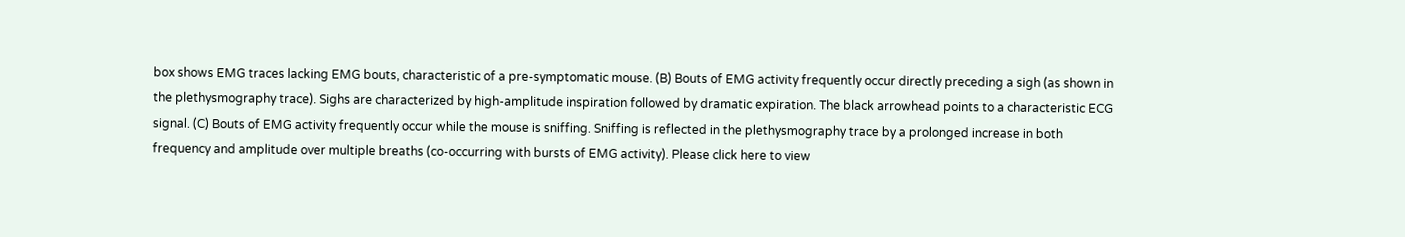box shows EMG traces lacking EMG bouts, characteristic of a pre-symptomatic mouse. (B) Bouts of EMG activity frequently occur directly preceding a sigh (as shown in the plethysmography trace). Sighs are characterized by high-amplitude inspiration followed by dramatic expiration. The black arrowhead points to a characteristic ECG signal. (C) Bouts of EMG activity frequently occur while the mouse is sniffing. Sniffing is reflected in the plethysmography trace by a prolonged increase in both frequency and amplitude over multiple breaths (co-occurring with bursts of EMG activity). Please click here to view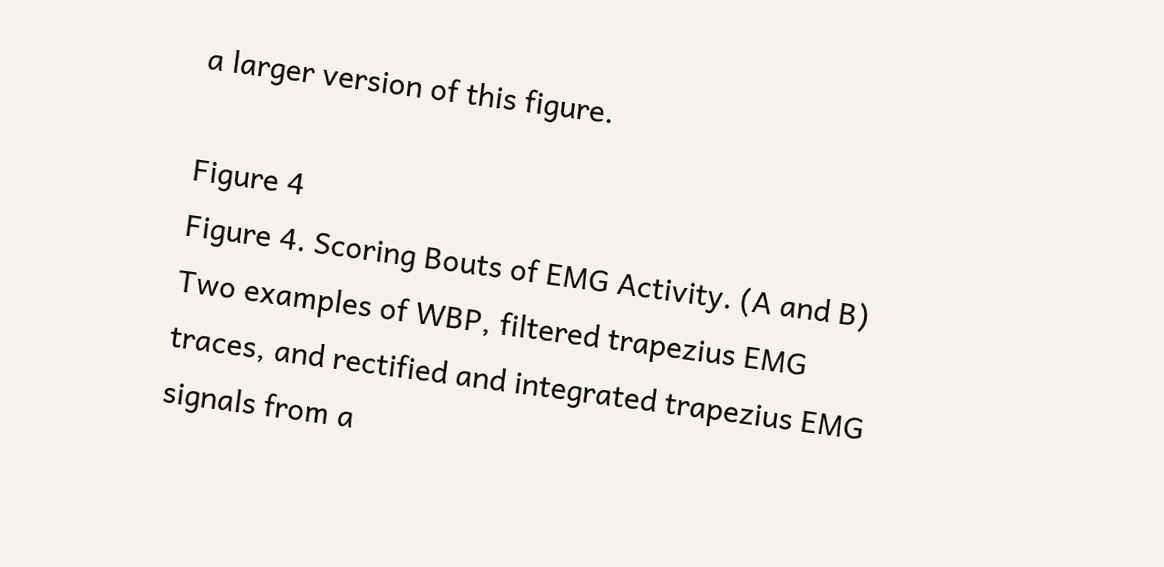a larger version of this figure.

Figure 4
Figure 4. Scoring Bouts of EMG Activity. (A and B) Two examples of WBP, filtered trapezius EMG traces, and rectified and integrated trapezius EMG signals from a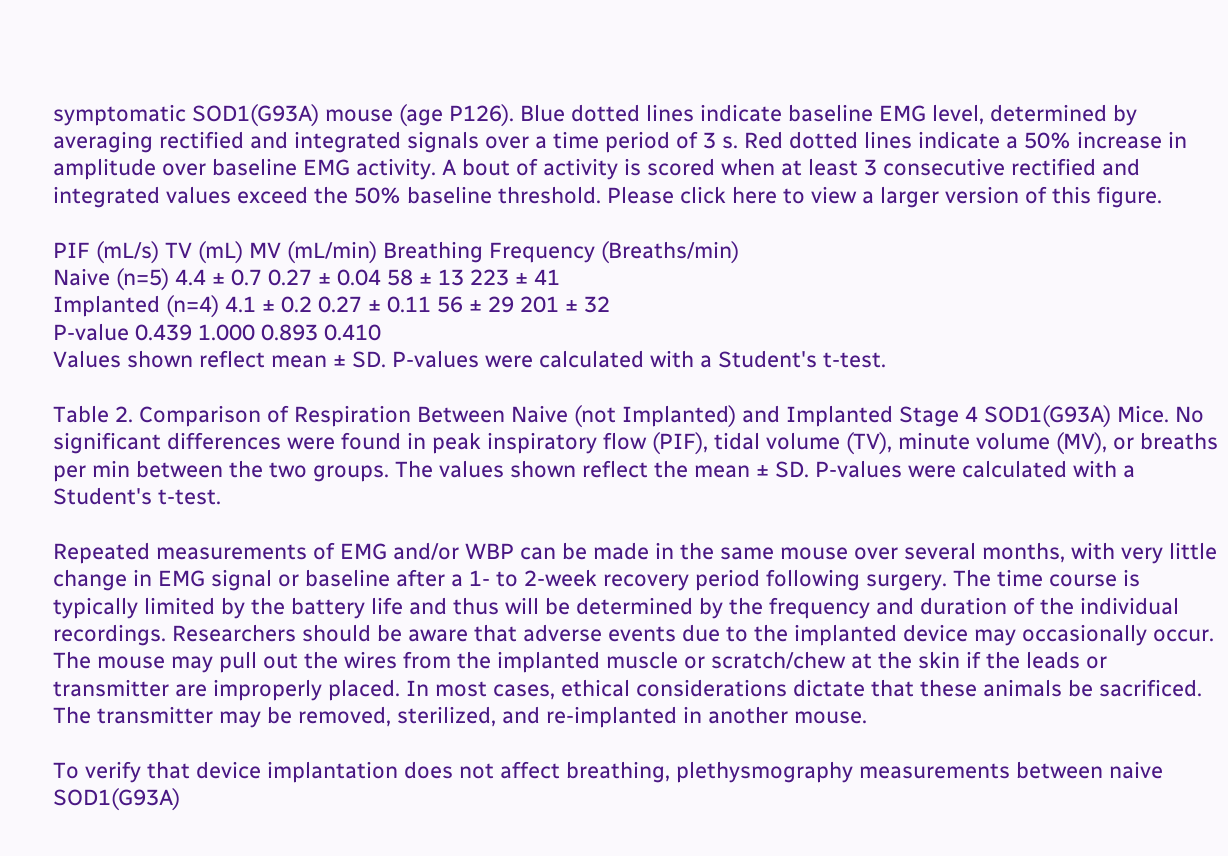symptomatic SOD1(G93A) mouse (age P126). Blue dotted lines indicate baseline EMG level, determined by averaging rectified and integrated signals over a time period of 3 s. Red dotted lines indicate a 50% increase in amplitude over baseline EMG activity. A bout of activity is scored when at least 3 consecutive rectified and integrated values exceed the 50% baseline threshold. Please click here to view a larger version of this figure.

PIF (mL/s) TV (mL) MV (mL/min) Breathing Frequency (Breaths/min)
Naive (n=5) 4.4 ± 0.7 0.27 ± 0.04 58 ± 13 223 ± 41
Implanted (n=4) 4.1 ± 0.2 0.27 ± 0.11 56 ± 29 201 ± 32
P-value 0.439 1.000 0.893 0.410
Values shown reflect mean ± SD. P-values were calculated with a Student's t-test.

Table 2. Comparison of Respiration Between Naive (not Implanted) and Implanted Stage 4 SOD1(G93A) Mice. No significant differences were found in peak inspiratory flow (PIF), tidal volume (TV), minute volume (MV), or breaths per min between the two groups. The values shown reflect the mean ± SD. P-values were calculated with a Student's t-test.

Repeated measurements of EMG and/or WBP can be made in the same mouse over several months, with very little change in EMG signal or baseline after a 1- to 2-week recovery period following surgery. The time course is typically limited by the battery life and thus will be determined by the frequency and duration of the individual recordings. Researchers should be aware that adverse events due to the implanted device may occasionally occur. The mouse may pull out the wires from the implanted muscle or scratch/chew at the skin if the leads or transmitter are improperly placed. In most cases, ethical considerations dictate that these animals be sacrificed. The transmitter may be removed, sterilized, and re-implanted in another mouse.

To verify that device implantation does not affect breathing, plethysmography measurements between naive SOD1(G93A)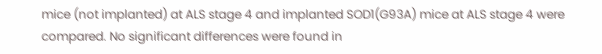mice (not implanted) at ALS stage 4 and implanted SOD1(G93A) mice at ALS stage 4 were compared. No significant differences were found in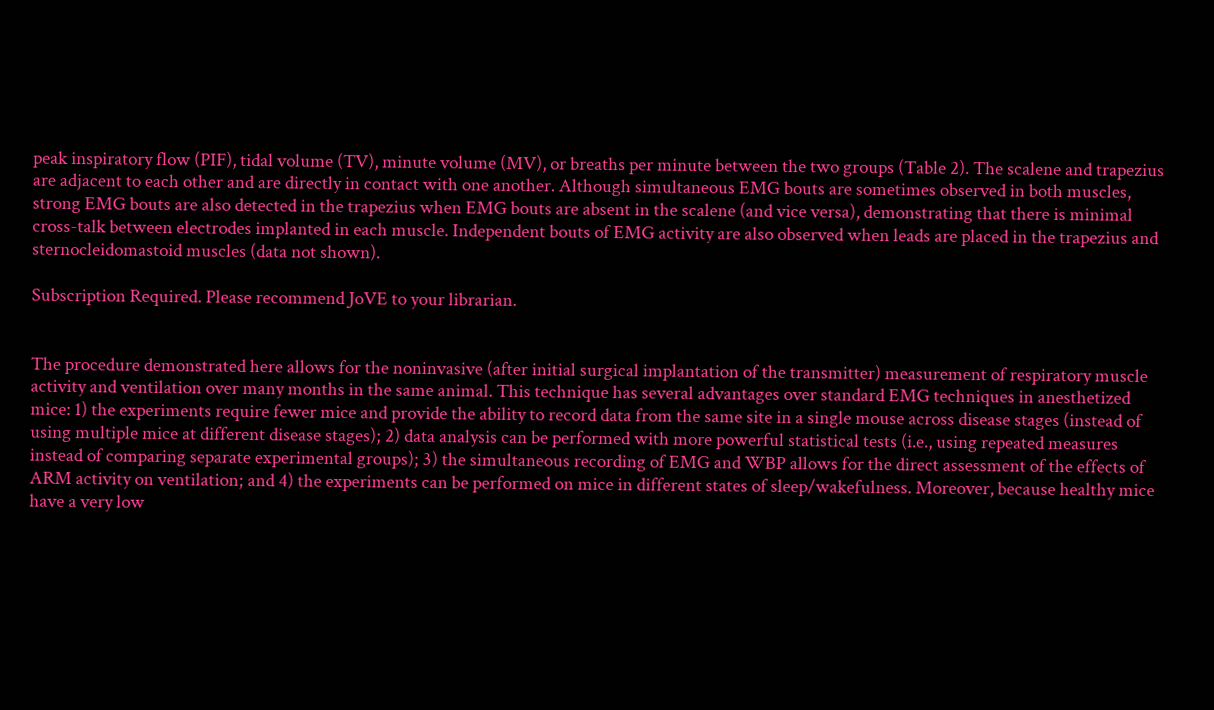peak inspiratory flow (PIF), tidal volume (TV), minute volume (MV), or breaths per minute between the two groups (Table 2). The scalene and trapezius are adjacent to each other and are directly in contact with one another. Although simultaneous EMG bouts are sometimes observed in both muscles, strong EMG bouts are also detected in the trapezius when EMG bouts are absent in the scalene (and vice versa), demonstrating that there is minimal cross-talk between electrodes implanted in each muscle. Independent bouts of EMG activity are also observed when leads are placed in the trapezius and sternocleidomastoid muscles (data not shown).

Subscription Required. Please recommend JoVE to your librarian.


The procedure demonstrated here allows for the noninvasive (after initial surgical implantation of the transmitter) measurement of respiratory muscle activity and ventilation over many months in the same animal. This technique has several advantages over standard EMG techniques in anesthetized mice: 1) the experiments require fewer mice and provide the ability to record data from the same site in a single mouse across disease stages (instead of using multiple mice at different disease stages); 2) data analysis can be performed with more powerful statistical tests (i.e., using repeated measures instead of comparing separate experimental groups); 3) the simultaneous recording of EMG and WBP allows for the direct assessment of the effects of ARM activity on ventilation; and 4) the experiments can be performed on mice in different states of sleep/wakefulness. Moreover, because healthy mice have a very low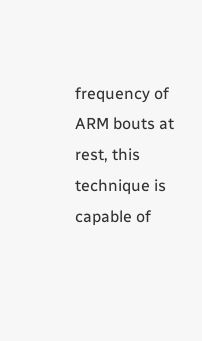frequency of ARM bouts at rest, this technique is capable of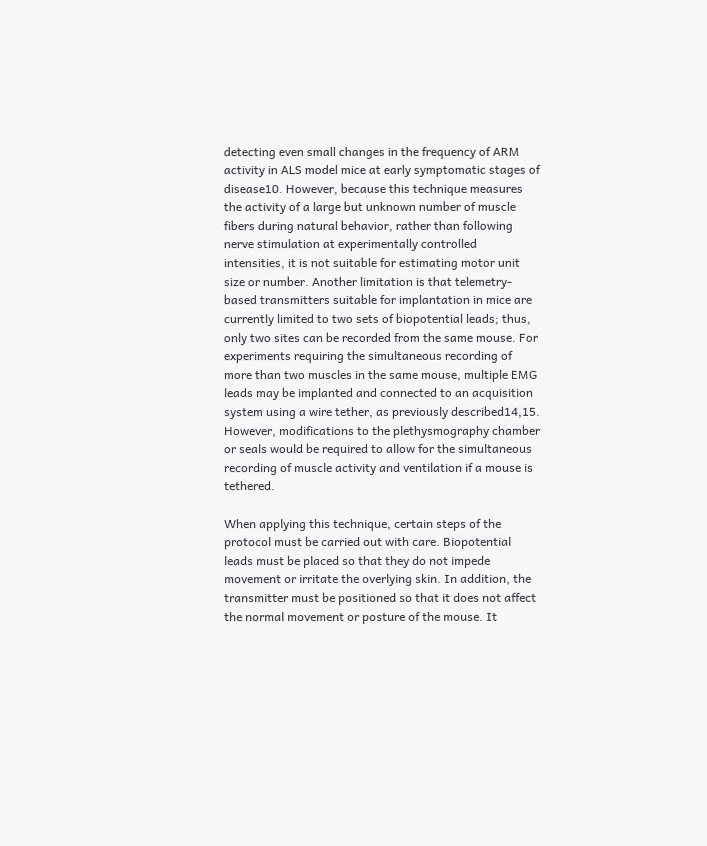detecting even small changes in the frequency of ARM activity in ALS model mice at early symptomatic stages of disease10. However, because this technique measures the activity of a large but unknown number of muscle fibers during natural behavior, rather than following nerve stimulation at experimentally controlled intensities, it is not suitable for estimating motor unit size or number. Another limitation is that telemetry-based transmitters suitable for implantation in mice are currently limited to two sets of biopotential leads; thus, only two sites can be recorded from the same mouse. For experiments requiring the simultaneous recording of more than two muscles in the same mouse, multiple EMG leads may be implanted and connected to an acquisition system using a wire tether, as previously described14,15. However, modifications to the plethysmography chamber or seals would be required to allow for the simultaneous recording of muscle activity and ventilation if a mouse is tethered.

When applying this technique, certain steps of the protocol must be carried out with care. Biopotential leads must be placed so that they do not impede movement or irritate the overlying skin. In addition, the transmitter must be positioned so that it does not affect the normal movement or posture of the mouse. It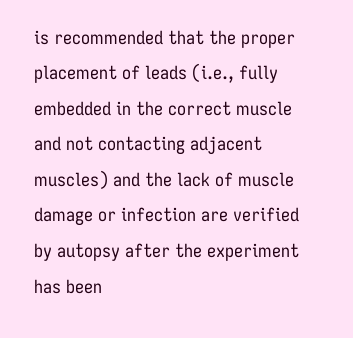is recommended that the proper placement of leads (i.e., fully embedded in the correct muscle and not contacting adjacent muscles) and the lack of muscle damage or infection are verified by autopsy after the experiment has been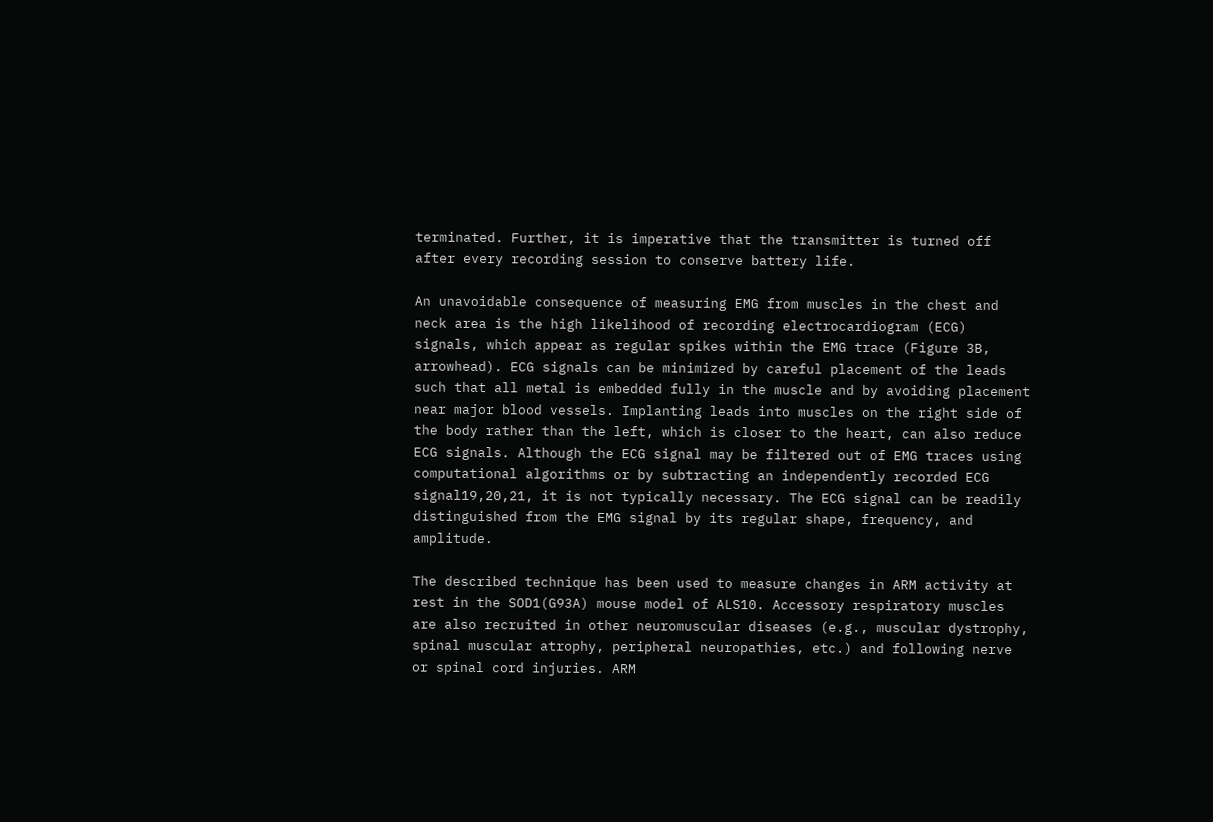terminated. Further, it is imperative that the transmitter is turned off after every recording session to conserve battery life.

An unavoidable consequence of measuring EMG from muscles in the chest and neck area is the high likelihood of recording electrocardiogram (ECG) signals, which appear as regular spikes within the EMG trace (Figure 3B, arrowhead). ECG signals can be minimized by careful placement of the leads such that all metal is embedded fully in the muscle and by avoiding placement near major blood vessels. Implanting leads into muscles on the right side of the body rather than the left, which is closer to the heart, can also reduce ECG signals. Although the ECG signal may be filtered out of EMG traces using computational algorithms or by subtracting an independently recorded ECG signal19,20,21, it is not typically necessary. The ECG signal can be readily distinguished from the EMG signal by its regular shape, frequency, and amplitude.

The described technique has been used to measure changes in ARM activity at rest in the SOD1(G93A) mouse model of ALS10. Accessory respiratory muscles are also recruited in other neuromuscular diseases (e.g., muscular dystrophy, spinal muscular atrophy, peripheral neuropathies, etc.) and following nerve or spinal cord injuries. ARM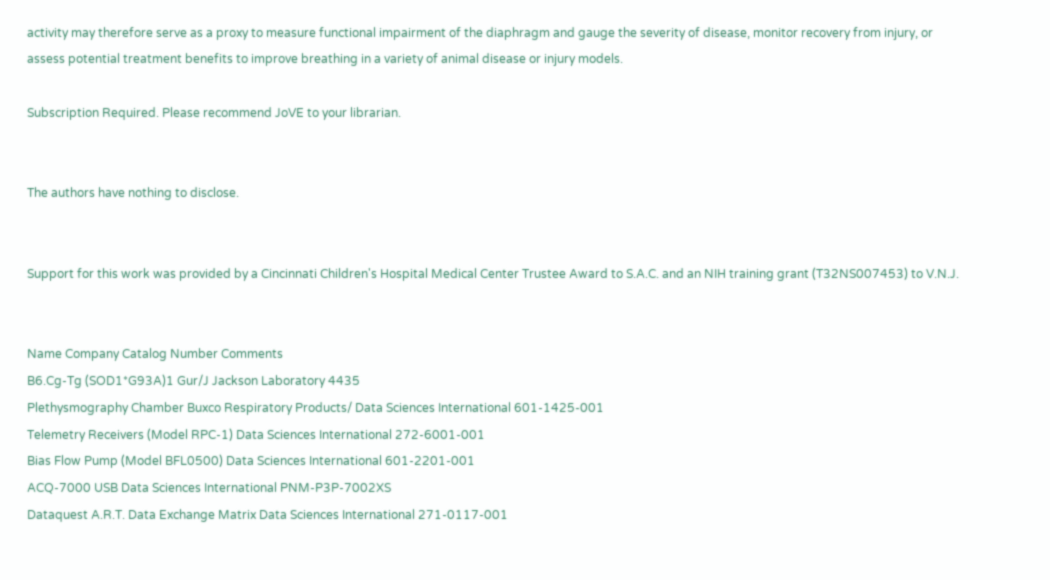activity may therefore serve as a proxy to measure functional impairment of the diaphragm and gauge the severity of disease, monitor recovery from injury, or assess potential treatment benefits to improve breathing in a variety of animal disease or injury models.

Subscription Required. Please recommend JoVE to your librarian.


The authors have nothing to disclose.


Support for this work was provided by a Cincinnati Children's Hospital Medical Center Trustee Award to S.A.C. and an NIH training grant (T32NS007453) to V.N.J.


Name Company Catalog Number Comments
B6.Cg-Tg (SOD1*G93A)1 Gur/J Jackson Laboratory 4435
Plethysmography Chamber Buxco Respiratory Products/ Data Sciences International 601-1425-001
Telemetry Receivers (Model RPC-1) Data Sciences International 272-6001-001
Bias Flow Pump (Model BFL0500) Data Sciences International 601-2201-001
ACQ-7000 USB Data Sciences International PNM-P3P-7002XS
Dataquest A.R.T. Data Exchange Matrix Data Sciences International 271-0117-001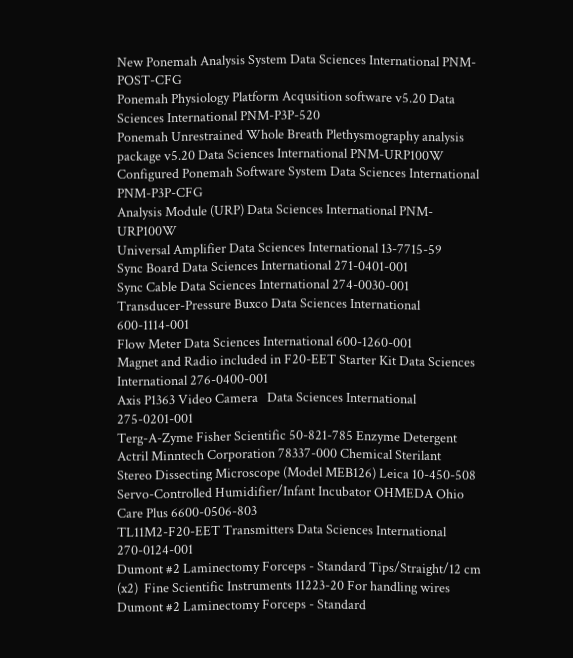New Ponemah Analysis System Data Sciences International PNM-POST-CFG
Ponemah Physiology Platform Acqusition software v5.20 Data Sciences International PNM-P3P-520
Ponemah Unrestrained Whole Breath Plethysmography analysis package v5.20 Data Sciences International PNM-URP100W
Configured Ponemah Software System Data Sciences International PNM-P3P-CFG
Analysis Module (URP) Data Sciences International PNM-URP100W
Universal Amplifier Data Sciences International 13-7715-59
Sync Board Data Sciences International 271-0401-001
Sync Cable Data Sciences International 274-0030-001
Transducer-Pressure Buxco Data Sciences International 600-1114-001
Flow Meter Data Sciences International 600-1260-001
Magnet and Radio included in F20-EET Starter Kit Data Sciences International 276-0400-001
Axis P1363 Video Camera   Data Sciences International 275-0201-001
Terg-A-Zyme Fisher Scientific 50-821-785 Enzyme Detergent
Actril Minntech Corporation 78337-000 Chemical Sterilant
Stereo Dissecting Microscope (Model MEB126) Leica 10-450-508
Servo-Controlled Humidifier/Infant Incubator OHMEDA Ohio Care Plus 6600-0506-803
TL11M2-F20-EET Transmitters Data Sciences International 270-0124-001
Dumont #2 Laminectomy Forceps - Standard Tips/Straight/12 cm (x2)  Fine Scientific Instruments 11223-20 For handling wires
Dumont #2 Laminectomy Forceps - Standard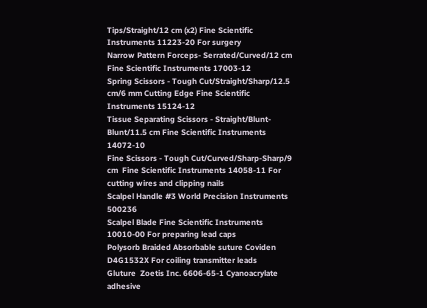Tips/Straight/12 cm (x2) Fine Scientific Instruments 11223-20 For surgery
Narrow Pattern Forceps- Serrated/Curved/12 cm Fine Scientific Instruments 17003-12
Spring Scissors - Tough Cut/Straight/Sharp/12.5 cm/6 mm Cutting Edge Fine Scientific Instruments 15124-12
Tissue Separating Scissors - Straight/Blunt-Blunt/11.5 cm Fine Scientific Instruments 14072-10
Fine Scissors - Tough Cut/Curved/Sharp-Sharp/9 cm  Fine Scientific Instruments 14058-11 For cutting wires and clipping nails
Scalpel Handle #3 World Precision Instruments 500236
Scalpel Blade Fine Scientific Instruments 10010-00 For preparing lead caps
Polysorb Braided Absorbable suture Coviden D4G1532X For coiling transmitter leads
Gluture  Zoetis Inc. 6606-65-1 Cyanoacrylate adhesive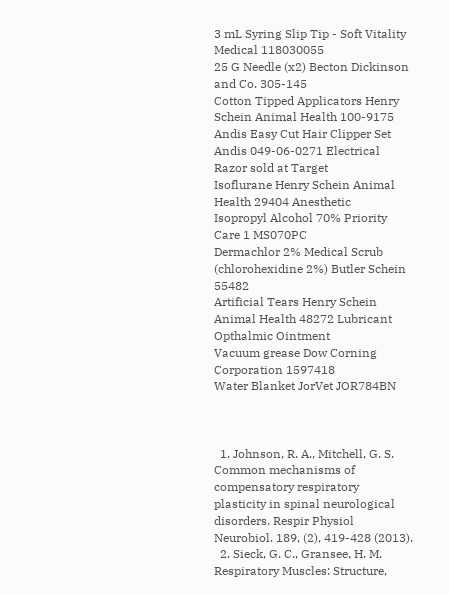3 mL Syring Slip Tip - Soft Vitality Medical 118030055
25 G Needle (x2) Becton Dickinson and Co. 305-145
Cotton Tipped Applicators Henry Schein Animal Health 100-9175
Andis Easy Cut Hair Clipper Set Andis 049-06-0271 Electrical Razor sold at Target
Isoflurane Henry Schein Animal Health 29404 Anesthetic
Isopropyl Alcohol 70% Priority Care 1 MS070PC
Dermachlor 2% Medical Scrub (chlorohexidine 2%) Butler Schein 55482
Artificial Tears Henry Schein Animal Health 48272 Lubricant Opthalmic Ointment
Vacuum grease Dow Corning Corporation 1597418
Water Blanket JorVet JOR784BN



  1. Johnson, R. A., Mitchell, G. S. Common mechanisms of compensatory respiratory plasticity in spinal neurological disorders. Respir Physiol Neurobiol. 189, (2), 419-428 (2013).
  2. Sieck, G. C., Gransee, H. M. Respiratory Muscles: Structure,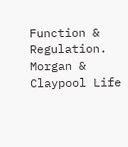Function & Regulation. Morgan & Claypool Life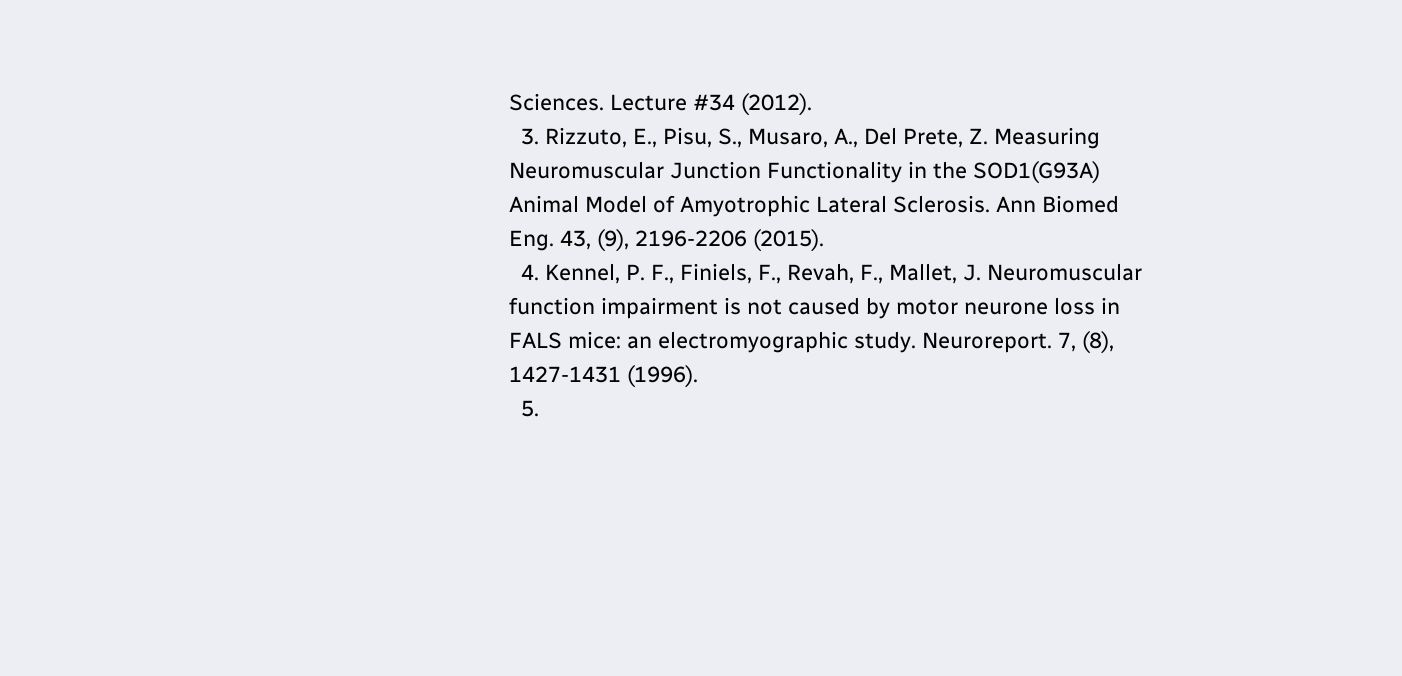Sciences. Lecture #34 (2012).
  3. Rizzuto, E., Pisu, S., Musaro, A., Del Prete, Z. Measuring Neuromuscular Junction Functionality in the SOD1(G93A) Animal Model of Amyotrophic Lateral Sclerosis. Ann Biomed Eng. 43, (9), 2196-2206 (2015).
  4. Kennel, P. F., Finiels, F., Revah, F., Mallet, J. Neuromuscular function impairment is not caused by motor neurone loss in FALS mice: an electromyographic study. Neuroreport. 7, (8), 1427-1431 (1996).
  5.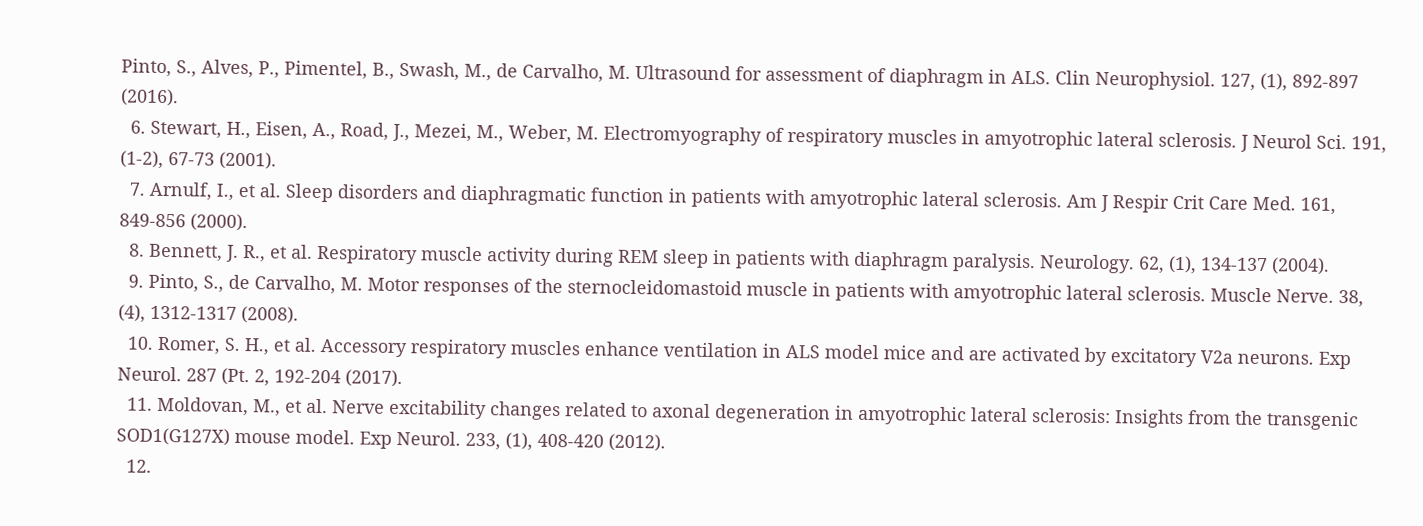Pinto, S., Alves, P., Pimentel, B., Swash, M., de Carvalho, M. Ultrasound for assessment of diaphragm in ALS. Clin Neurophysiol. 127, (1), 892-897 (2016).
  6. Stewart, H., Eisen, A., Road, J., Mezei, M., Weber, M. Electromyography of respiratory muscles in amyotrophic lateral sclerosis. J Neurol Sci. 191, (1-2), 67-73 (2001).
  7. Arnulf, I., et al. Sleep disorders and diaphragmatic function in patients with amyotrophic lateral sclerosis. Am J Respir Crit Care Med. 161, 849-856 (2000).
  8. Bennett, J. R., et al. Respiratory muscle activity during REM sleep in patients with diaphragm paralysis. Neurology. 62, (1), 134-137 (2004).
  9. Pinto, S., de Carvalho, M. Motor responses of the sternocleidomastoid muscle in patients with amyotrophic lateral sclerosis. Muscle Nerve. 38, (4), 1312-1317 (2008).
  10. Romer, S. H., et al. Accessory respiratory muscles enhance ventilation in ALS model mice and are activated by excitatory V2a neurons. Exp Neurol. 287 (Pt. 2, 192-204 (2017).
  11. Moldovan, M., et al. Nerve excitability changes related to axonal degeneration in amyotrophic lateral sclerosis: Insights from the transgenic SOD1(G127X) mouse model. Exp Neurol. 233, (1), 408-420 (2012).
  12.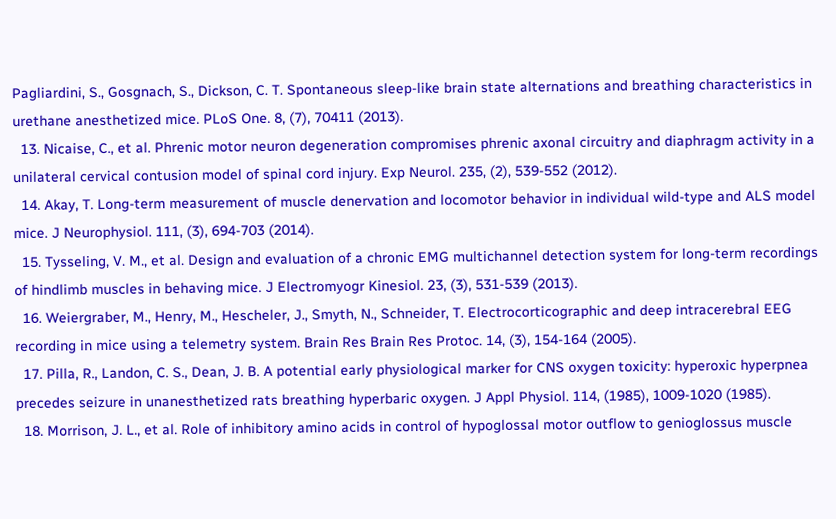Pagliardini, S., Gosgnach, S., Dickson, C. T. Spontaneous sleep-like brain state alternations and breathing characteristics in urethane anesthetized mice. PLoS One. 8, (7), 70411 (2013).
  13. Nicaise, C., et al. Phrenic motor neuron degeneration compromises phrenic axonal circuitry and diaphragm activity in a unilateral cervical contusion model of spinal cord injury. Exp Neurol. 235, (2), 539-552 (2012).
  14. Akay, T. Long-term measurement of muscle denervation and locomotor behavior in individual wild-type and ALS model mice. J Neurophysiol. 111, (3), 694-703 (2014).
  15. Tysseling, V. M., et al. Design and evaluation of a chronic EMG multichannel detection system for long-term recordings of hindlimb muscles in behaving mice. J Electromyogr Kinesiol. 23, (3), 531-539 (2013).
  16. Weiergraber, M., Henry, M., Hescheler, J., Smyth, N., Schneider, T. Electrocorticographic and deep intracerebral EEG recording in mice using a telemetry system. Brain Res Brain Res Protoc. 14, (3), 154-164 (2005).
  17. Pilla, R., Landon, C. S., Dean, J. B. A potential early physiological marker for CNS oxygen toxicity: hyperoxic hyperpnea precedes seizure in unanesthetized rats breathing hyperbaric oxygen. J Appl Physiol. 114, (1985), 1009-1020 (1985).
  18. Morrison, J. L., et al. Role of inhibitory amino acids in control of hypoglossal motor outflow to genioglossus muscle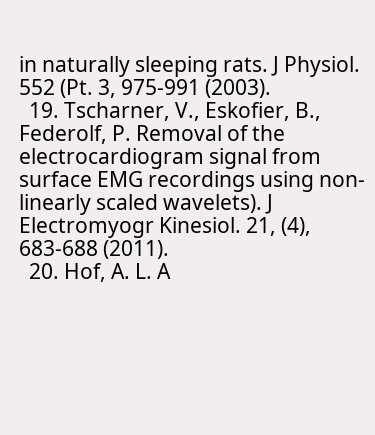in naturally sleeping rats. J Physiol. 552 (Pt. 3, 975-991 (2003).
  19. Tscharner, V., Eskofier, B., Federolf, P. Removal of the electrocardiogram signal from surface EMG recordings using non-linearly scaled wavelets). J Electromyogr Kinesiol. 21, (4), 683-688 (2011).
  20. Hof, A. L. A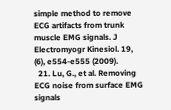simple method to remove ECG artifacts from trunk muscle EMG signals. J Electromyogr Kinesiol. 19, (6), e554-e555 (2009).
  21. Lu, G., et al. Removing ECG noise from surface EMG signals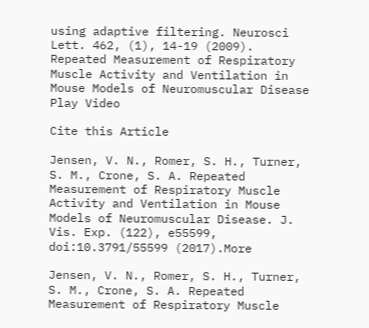using adaptive filtering. Neurosci Lett. 462, (1), 14-19 (2009).
Repeated Measurement of Respiratory Muscle Activity and Ventilation in Mouse Models of Neuromuscular Disease
Play Video

Cite this Article

Jensen, V. N., Romer, S. H., Turner, S. M., Crone, S. A. Repeated Measurement of Respiratory Muscle Activity and Ventilation in Mouse Models of Neuromuscular Disease. J. Vis. Exp. (122), e55599, doi:10.3791/55599 (2017).More

Jensen, V. N., Romer, S. H., Turner, S. M., Crone, S. A. Repeated Measurement of Respiratory Muscle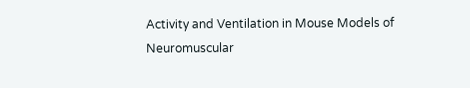Activity and Ventilation in Mouse Models of Neuromuscular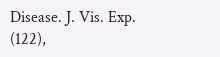Disease. J. Vis. Exp. (122),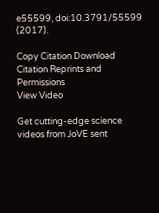e55599, doi:10.3791/55599 (2017).

Copy Citation Download Citation Reprints and Permissions
View Video

Get cutting-edge science videos from JoVE sent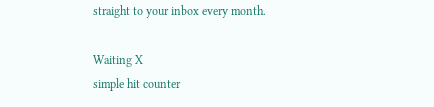straight to your inbox every month.

Waiting X
simple hit counter